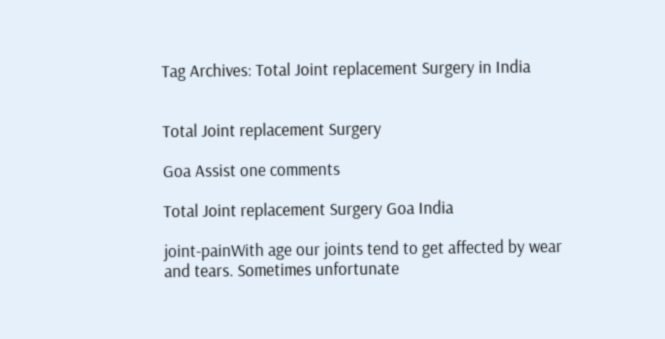Tag Archives: Total Joint replacement Surgery in India


Total Joint replacement Surgery

Goa Assist one comments

Total Joint replacement Surgery Goa India

joint-painWith age our joints tend to get affected by wear and tears. Sometimes unfortunate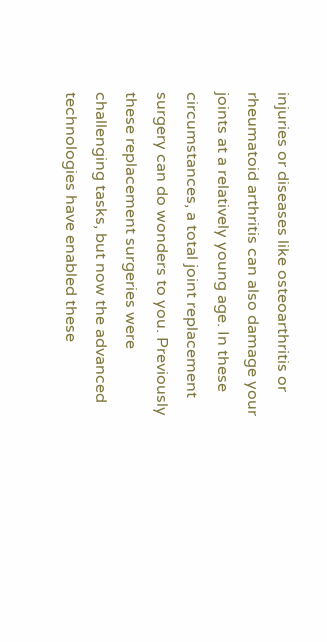injuries or diseases like osteoarthritis or rheumatoid arthritis can also damage your joints at a relatively young age. In these circumstances, a total joint replacement surgery can do wonders to you. Previously these replacement surgeries were challenging tasks, but now the advanced technologies have enabled these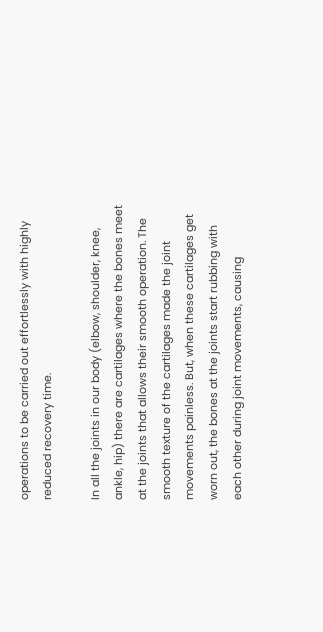operations to be carried out effortlessly with highly reduced recovery time.

In all the joints in our body (elbow, shoulder, knee, ankle, hip) there are cartilages where the bones meet at the joints that allows their smooth operation. The smooth texture of the cartilages made the joint movements painless. But, when these cartilages get worn out, the bones at the joints start rubbing with each other during joint movements, causing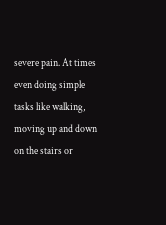severe pain. At times even doing simple tasks like walking, moving up and down on the stairs or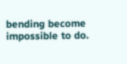bending become impossible to do.